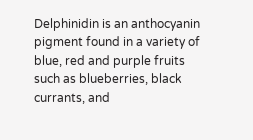Delphinidin is an anthocyanin pigment found in a variety of blue, red and purple fruits such as blueberries, black currants, and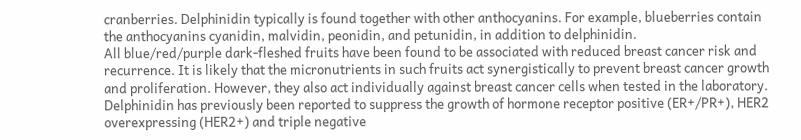cranberries. Delphinidin typically is found together with other anthocyanins. For example, blueberries contain the anthocyanins cyanidin, malvidin, peonidin, and petunidin, in addition to delphinidin.
All blue/red/purple dark-fleshed fruits have been found to be associated with reduced breast cancer risk and recurrence. It is likely that the micronutrients in such fruits act synergistically to prevent breast cancer growth and proliferation. However, they also act individually against breast cancer cells when tested in the laboratory.
Delphinidin has previously been reported to suppress the growth of hormone receptor positive (ER+/PR+), HER2 overexpressing (HER2+) and triple negative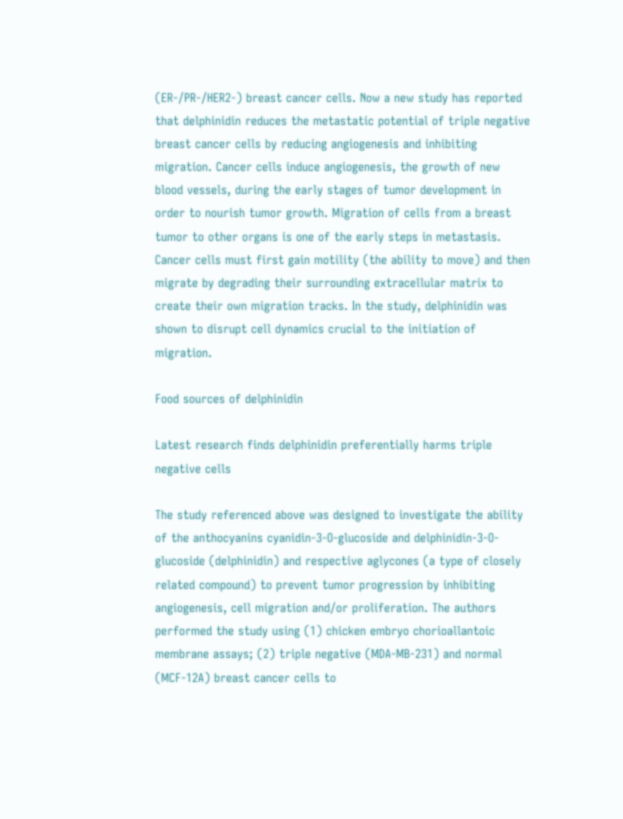(ER-/PR-/HER2-) breast cancer cells. Now a new study has reported that delphinidin reduces the metastatic potential of triple negative breast cancer cells by reducing angiogenesis and inhibiting migration. Cancer cells induce angiogenesis, the growth of new blood vessels, during the early stages of tumor development in order to nourish tumor growth. Migration of cells from a breast tumor to other organs is one of the early steps in metastasis. Cancer cells must first gain motility (the ability to move) and then migrate by degrading their surrounding extracellular matrix to create their own migration tracks. In the study, delphinidin was shown to disrupt cell dynamics crucial to the initiation of migration.

Food sources of delphinidin

Latest research finds delphinidin preferentially harms triple negative cells

The study referenced above was designed to investigate the ability of the anthocyanins cyanidin-3-O-glucoside and delphinidin-3-O-glucoside (delphinidin) and respective aglycones (a type of closely related compound) to prevent tumor progression by inhibiting angiogenesis, cell migration and/or proliferation. The authors performed the study using (1) chicken embryo chorioallantoic membrane assays; (2) triple negative (MDA-MB-231) and normal (MCF-12A) breast cancer cells to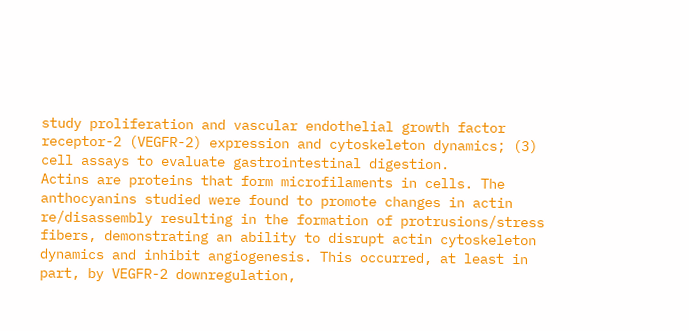study proliferation and vascular endothelial growth factor receptor-2 (VEGFR-2) expression and cytoskeleton dynamics; (3) cell assays to evaluate gastrointestinal digestion.
Actins are proteins that form microfilaments in cells. The anthocyanins studied were found to promote changes in actin re/disassembly resulting in the formation of protrusions/stress fibers, demonstrating an ability to disrupt actin cytoskeleton dynamics and inhibit angiogenesis. This occurred, at least in part, by VEGFR-2 downregulation,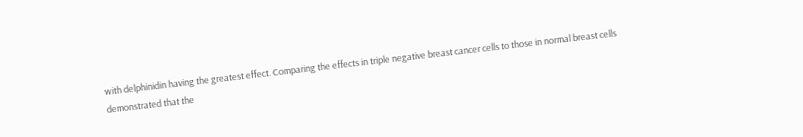with delphinidin having the greatest effect. Comparing the effects in triple negative breast cancer cells to those in normal breast cells demonstrated that the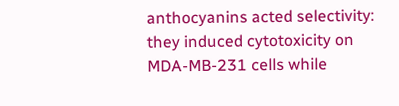anthocyanins acted selectivity: they induced cytotoxicity on MDA-MB-231 cells while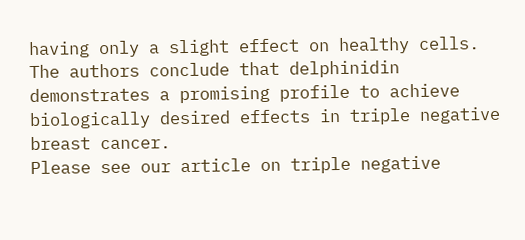having only a slight effect on healthy cells. The authors conclude that delphinidin demonstrates a promising profile to achieve biologically desired effects in triple negative breast cancer.
Please see our article on triple negative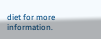diet for more information.